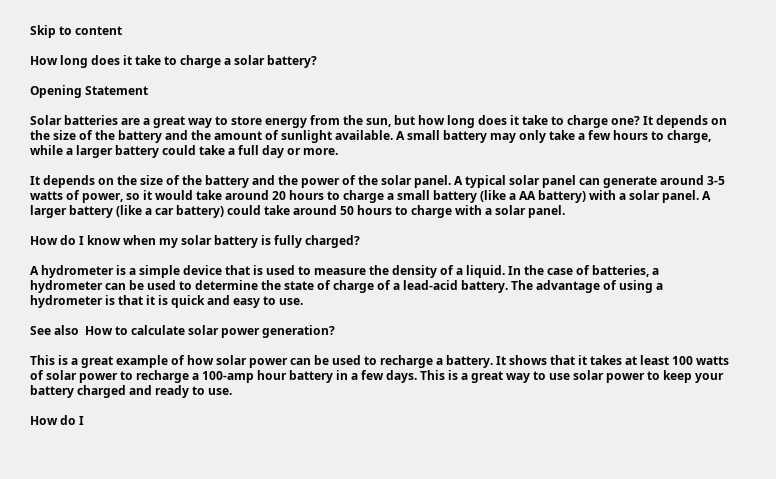Skip to content

How long does it take to charge a solar battery?

Opening Statement

Solar batteries are a great way to store energy from the sun, but how long does it take to charge one? It depends on the size of the battery and the amount of sunlight available. A small battery may only take a few hours to charge, while a larger battery could take a full day or more.

It depends on the size of the battery and the power of the solar panel. A typical solar panel can generate around 3-5 watts of power, so it would take around 20 hours to charge a small battery (like a AA battery) with a solar panel. A larger battery (like a car battery) could take around 50 hours to charge with a solar panel.

How do I know when my solar battery is fully charged?

A hydrometer is a simple device that is used to measure the density of a liquid. In the case of batteries, a hydrometer can be used to determine the state of charge of a lead-acid battery. The advantage of using a hydrometer is that it is quick and easy to use.

See also  How to calculate solar power generation?

This is a great example of how solar power can be used to recharge a battery. It shows that it takes at least 100 watts of solar power to recharge a 100-amp hour battery in a few days. This is a great way to use solar power to keep your battery charged and ready to use.

How do I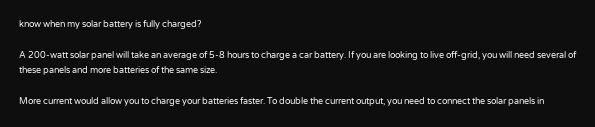know when my solar battery is fully charged?

A 200-watt solar panel will take an average of 5-8 hours to charge a car battery. If you are looking to live off-grid, you will need several of these panels and more batteries of the same size.

More current would allow you to charge your batteries faster. To double the current output, you need to connect the solar panels in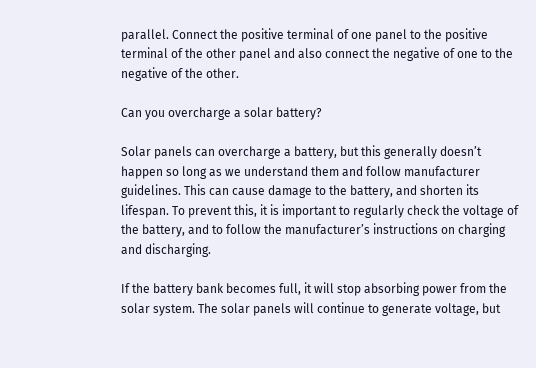parallel. Connect the positive terminal of one panel to the positive terminal of the other panel and also connect the negative of one to the negative of the other.

Can you overcharge a solar battery?

Solar panels can overcharge a battery, but this generally doesn’t happen so long as we understand them and follow manufacturer guidelines. This can cause damage to the battery, and shorten its lifespan. To prevent this, it is important to regularly check the voltage of the battery, and to follow the manufacturer’s instructions on charging and discharging.

If the battery bank becomes full, it will stop absorbing power from the solar system. The solar panels will continue to generate voltage, but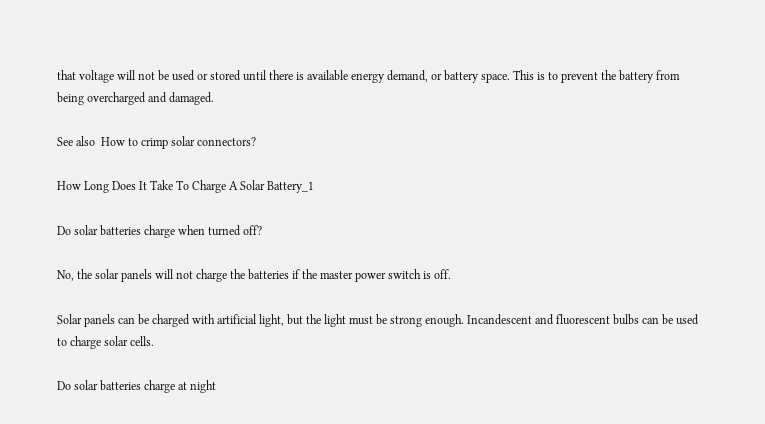that voltage will not be used or stored until there is available energy demand, or battery space. This is to prevent the battery from being overcharged and damaged.

See also  How to crimp solar connectors?

How Long Does It Take To Charge A Solar Battery_1

Do solar batteries charge when turned off?

No, the solar panels will not charge the batteries if the master power switch is off.

Solar panels can be charged with artificial light, but the light must be strong enough. Incandescent and fluorescent bulbs can be used to charge solar cells.

Do solar batteries charge at night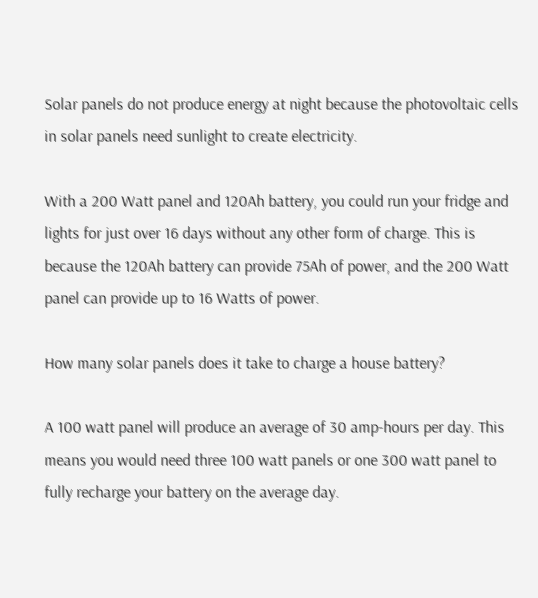Solar panels do not produce energy at night because the photovoltaic cells in solar panels need sunlight to create electricity.

With a 200 Watt panel and 120Ah battery, you could run your fridge and lights for just over 16 days without any other form of charge. This is because the 120Ah battery can provide 75Ah of power, and the 200 Watt panel can provide up to 16 Watts of power.

How many solar panels does it take to charge a house battery?

A 100 watt panel will produce an average of 30 amp-hours per day. This means you would need three 100 watt panels or one 300 watt panel to fully recharge your battery on the average day.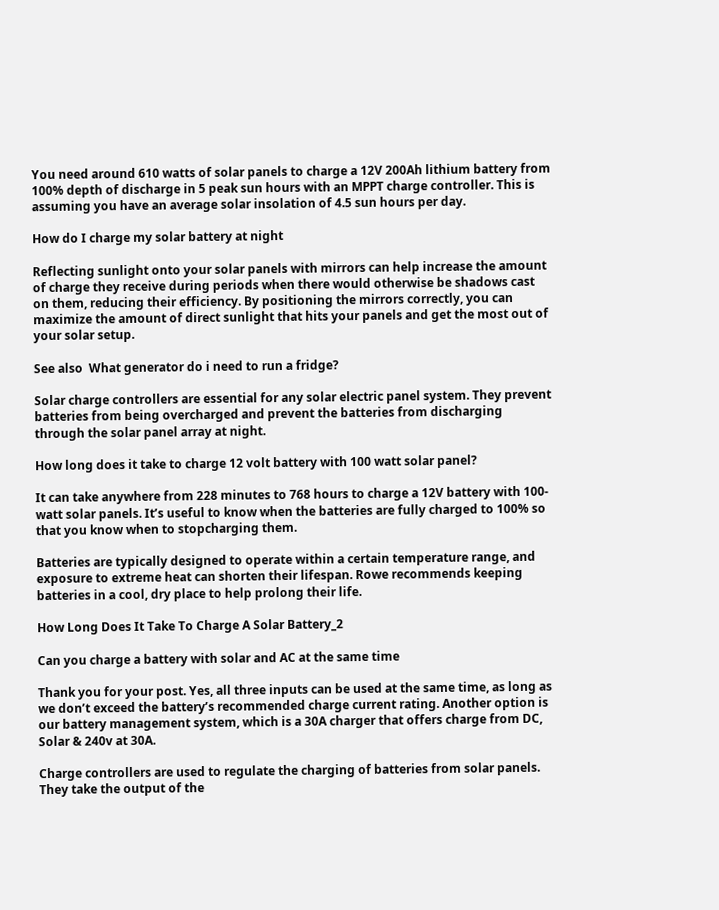You need around 610 watts of solar panels to charge a 12V 200Ah lithium battery from 100% depth of discharge in 5 peak sun hours with an MPPT charge controller. This is assuming you have an average solar insolation of 4.5 sun hours per day.

How do I charge my solar battery at night

Reflecting sunlight onto your solar panels with mirrors can help increase the amount of charge they receive during periods when there would otherwise be shadows cast on them, reducing their efficiency. By positioning the mirrors correctly, you can maximize the amount of direct sunlight that hits your panels and get the most out of your solar setup.

See also  What generator do i need to run a fridge?

Solar charge controllers are essential for any solar electric panel system. They prevent batteries from being overcharged and prevent the batteries from discharging through the solar panel array at night.

How long does it take to charge 12 volt battery with 100 watt solar panel?

It can take anywhere from 228 minutes to 768 hours to charge a 12V battery with 100-watt solar panels. It’s useful to know when the batteries are fully charged to 100% so that you know when to stopcharging them.

Batteries are typically designed to operate within a certain temperature range, and exposure to extreme heat can shorten their lifespan. Rowe recommends keeping batteries in a cool, dry place to help prolong their life.

How Long Does It Take To Charge A Solar Battery_2

Can you charge a battery with solar and AC at the same time

Thank you for your post. Yes, all three inputs can be used at the same time, as long as we don’t exceed the battery’s recommended charge current rating. Another option is our battery management system, which is a 30A charger that offers charge from DC, Solar & 240v at 30A.

Charge controllers are used to regulate the charging of batteries from solar panels. They take the output of the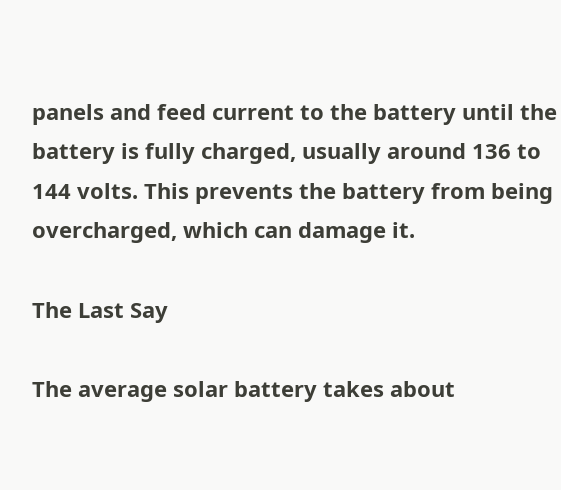panels and feed current to the battery until the battery is fully charged, usually around 136 to 144 volts. This prevents the battery from being overcharged, which can damage it.

The Last Say

The average solar battery takes about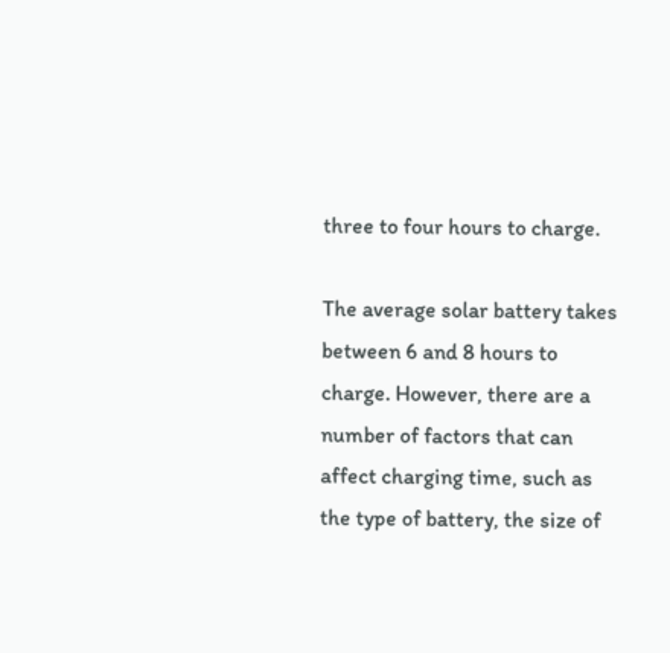three to four hours to charge.

The average solar battery takes between 6 and 8 hours to charge. However, there are a number of factors that can affect charging time, such as the type of battery, the size of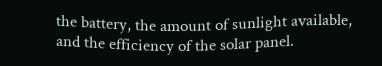the battery, the amount of sunlight available, and the efficiency of the solar panel.